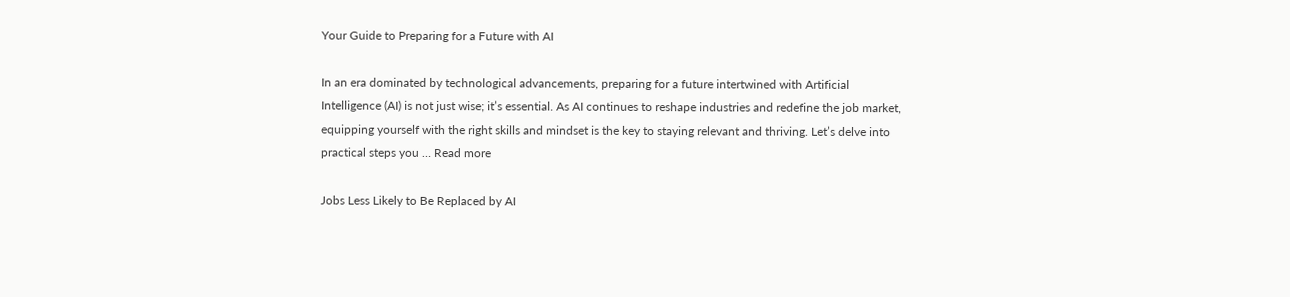Your Guide to Preparing for a Future with AI

In an era dominated by technological advancements, preparing for a future intertwined with Artificial Intelligence (AI) is not just wise; it’s essential. As AI continues to reshape industries and redefine the job market, equipping yourself with the right skills and mindset is the key to staying relevant and thriving. Let’s delve into practical steps you … Read more

Jobs Less Likely to Be Replaced by AI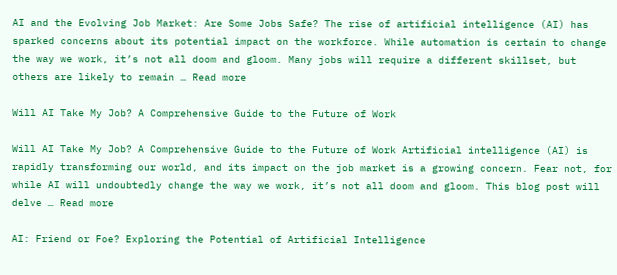AI and the Evolving Job Market: Are Some Jobs Safe? The rise of artificial intelligence (AI) has sparked concerns about its potential impact on the workforce. While automation is certain to change the way we work, it’s not all doom and gloom. Many jobs will require a different skillset, but others are likely to remain … Read more

Will AI Take My Job? A Comprehensive Guide to the Future of Work

Will AI Take My Job? A Comprehensive Guide to the Future of Work Artificial intelligence (AI) is rapidly transforming our world, and its impact on the job market is a growing concern. Fear not, for while AI will undoubtedly change the way we work, it’s not all doom and gloom. This blog post will delve … Read more

AI: Friend or Foe? Exploring the Potential of Artificial Intelligence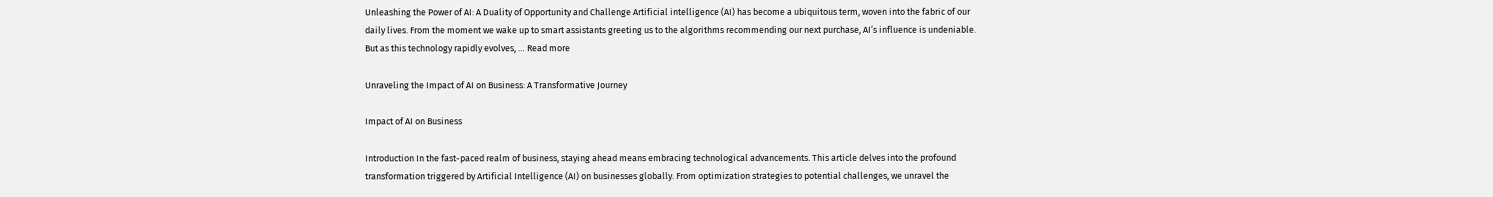Unleashing the Power of AI: A Duality of Opportunity and Challenge Artificial intelligence (AI) has become a ubiquitous term, woven into the fabric of our daily lives. From the moment we wake up to smart assistants greeting us to the algorithms recommending our next purchase, AI’s influence is undeniable. But as this technology rapidly evolves, … Read more

Unraveling the Impact of AI on Business: A Transformative Journey

Impact of AI on Business

Introduction In the fast-paced realm of business, staying ahead means embracing technological advancements. This article delves into the profound transformation triggered by Artificial Intelligence (AI) on businesses globally. From optimization strategies to potential challenges, we unravel the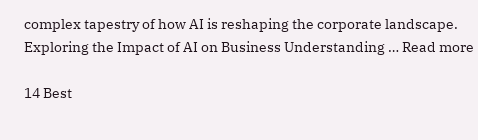complex tapestry of how AI is reshaping the corporate landscape. Exploring the Impact of AI on Business Understanding … Read more

14 Best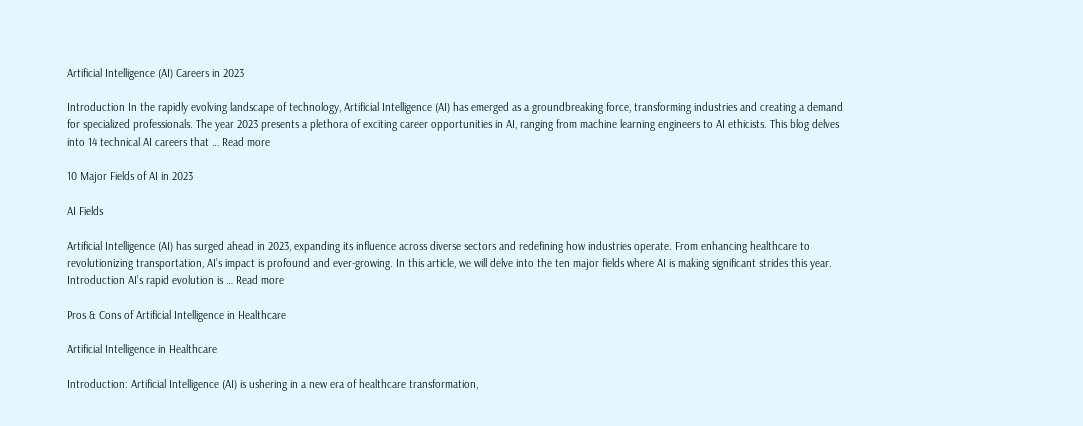Artificial Intelligence (AI) Careers in 2023

Introduction In the rapidly evolving landscape of technology, Artificial Intelligence (AI) has emerged as a groundbreaking force, transforming industries and creating a demand for specialized professionals. The year 2023 presents a plethora of exciting career opportunities in AI, ranging from machine learning engineers to AI ethicists. This blog delves into 14 technical AI careers that … Read more

10 Major Fields of AI in 2023

AI Fields

Artificial Intelligence (AI) has surged ahead in 2023, expanding its influence across diverse sectors and redefining how industries operate. From enhancing healthcare to revolutionizing transportation, AI’s impact is profound and ever-growing. In this article, we will delve into the ten major fields where AI is making significant strides this year. Introduction AI’s rapid evolution is … Read more

Pros & Cons of Artificial Intelligence in Healthcare

Artificial Intelligence in Healthcare

Introduction: Artificial Intelligence (AI) is ushering in a new era of healthcare transformation,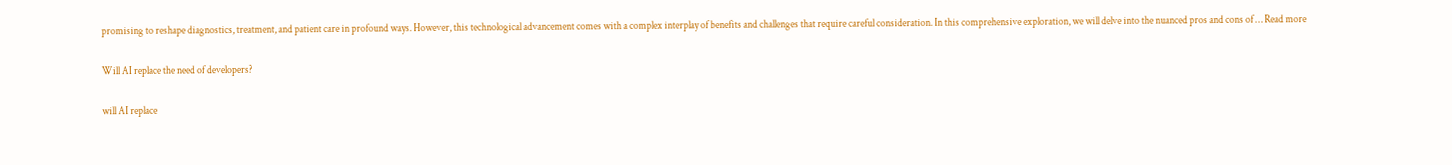promising to reshape diagnostics, treatment, and patient care in profound ways. However, this technological advancement comes with a complex interplay of benefits and challenges that require careful consideration. In this comprehensive exploration, we will delve into the nuanced pros and cons of … Read more

Will AI replace the need of developers?

will AI replace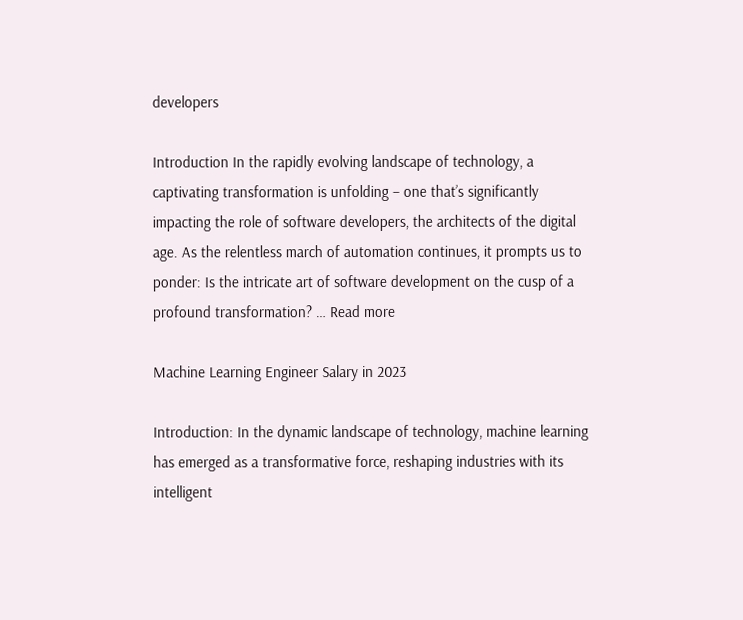developers

Introduction In the rapidly evolving landscape of technology, a captivating transformation is unfolding – one that’s significantly impacting the role of software developers, the architects of the digital age. As the relentless march of automation continues, it prompts us to ponder: Is the intricate art of software development on the cusp of a profound transformation? … Read more

Machine Learning Engineer Salary in 2023

Introduction: In the dynamic landscape of technology, machine learning has emerged as a transformative force, reshaping industries with its intelligent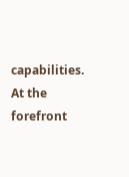capabilities. At the forefront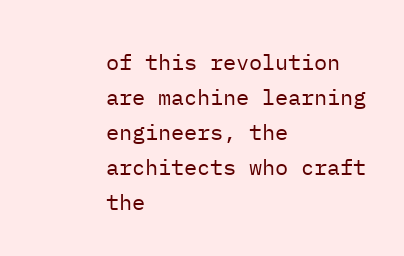of this revolution are machine learning engineers, the architects who craft the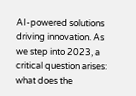AI-powered solutions driving innovation. As we step into 2023, a critical question arises: what does the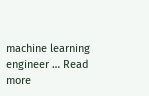machine learning engineer … Read more